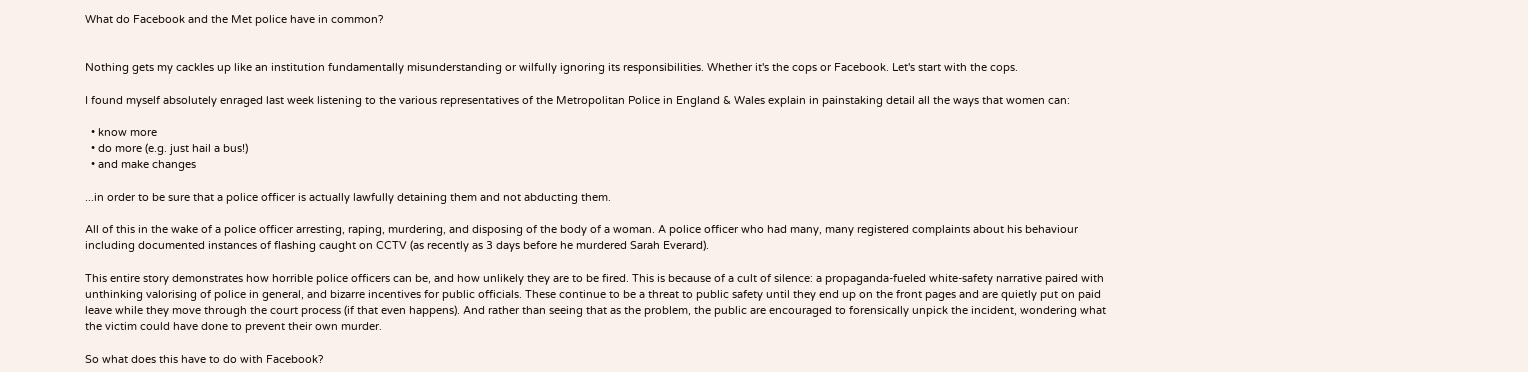What do Facebook and the Met police have in common?


Nothing gets my cackles up like an institution fundamentally misunderstanding or wilfully ignoring its responsibilities. Whether it's the cops or Facebook. Let's start with the cops.

I found myself absolutely enraged last week listening to the various representatives of the Metropolitan Police in England & Wales explain in painstaking detail all the ways that women can:

  • know more
  • do more (e.g. just hail a bus!)
  • and make changes

...in order to be sure that a police officer is actually lawfully detaining them and not abducting them.

All of this in the wake of a police officer arresting, raping, murdering, and disposing of the body of a woman. A police officer who had many, many registered complaints about his behaviour including documented instances of flashing caught on CCTV (as recently as 3 days before he murdered Sarah Everard).

This entire story demonstrates how horrible police officers can be, and how unlikely they are to be fired. This is because of a cult of silence: a propaganda-fueled white-safety narrative paired with unthinking valorising of police in general, and bizarre incentives for public officials. These continue to be a threat to public safety until they end up on the front pages and are quietly put on paid leave while they move through the court process (if that even happens). And rather than seeing that as the problem, the public are encouraged to forensically unpick the incident, wondering what the victim could have done to prevent their own murder.

So what does this have to do with Facebook?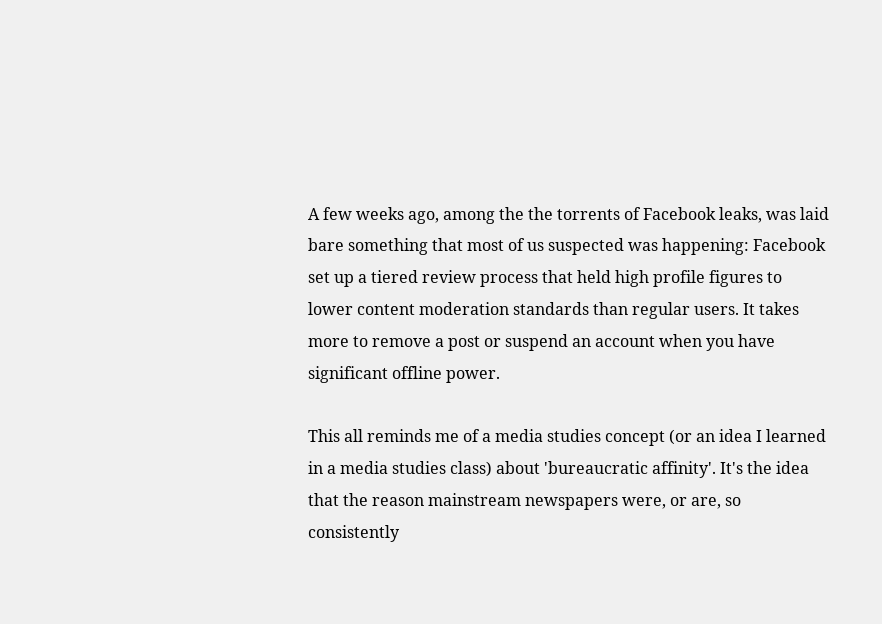A few weeks ago, among the the torrents of Facebook leaks, was laid bare something that most of us suspected was happening: Facebook set up a tiered review process that held high profile figures to lower content moderation standards than regular users. It takes more to remove a post or suspend an account when you have significant offline power.

This all reminds me of a media studies concept (or an idea I learned in a media studies class) about 'bureaucratic affinity'. It's the idea that the reason mainstream newspapers were, or are, so consistently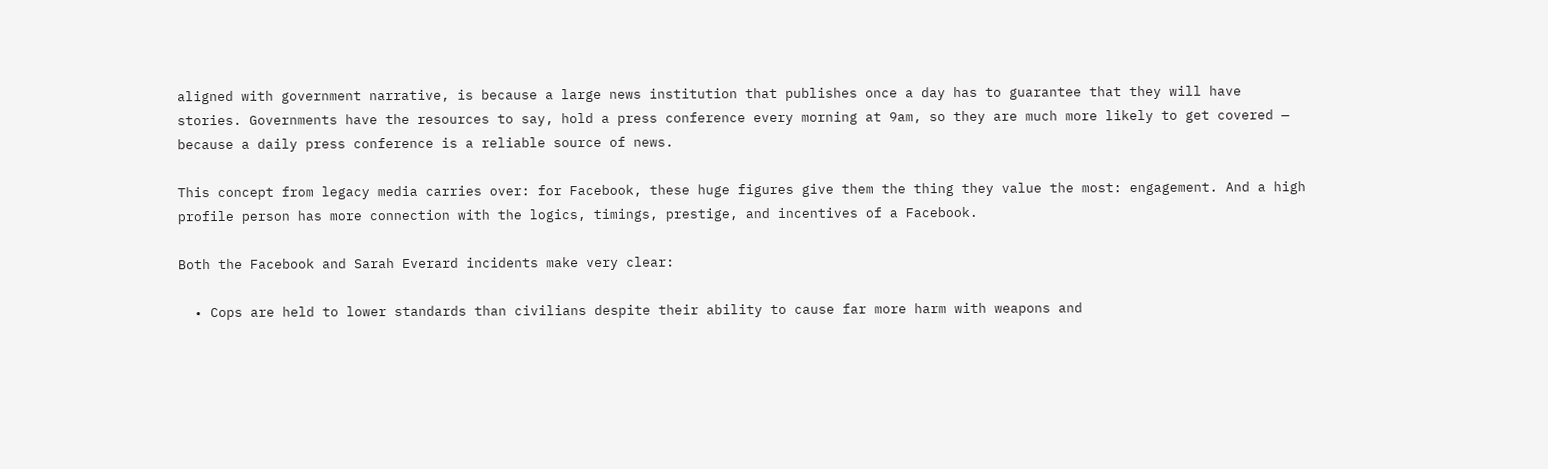aligned with government narrative, is because a large news institution that publishes once a day has to guarantee that they will have stories. Governments have the resources to say, hold a press conference every morning at 9am, so they are much more likely to get covered — because a daily press conference is a reliable source of news.

This concept from legacy media carries over: for Facebook, these huge figures give them the thing they value the most: engagement. And a high profile person has more connection with the logics, timings, prestige, and incentives of a Facebook.

Both the Facebook and Sarah Everard incidents make very clear:

  • Cops are held to lower standards than civilians despite their ability to cause far more harm with weapons and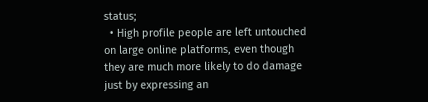status;
  • High profile people are left untouched on large online platforms, even though they are much more likely to do damage just by expressing an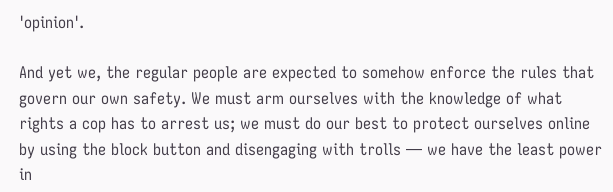'opinion'.

And yet we, the regular people are expected to somehow enforce the rules that govern our own safety. We must arm ourselves with the knowledge of what rights a cop has to arrest us; we must do our best to protect ourselves online by using the block button and disengaging with trolls — we have the least power in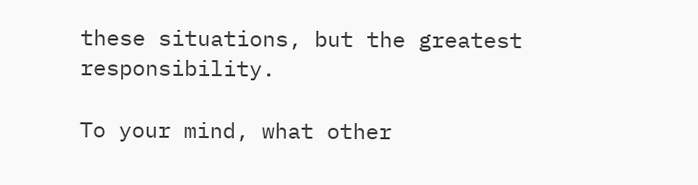these situations, but the greatest responsibility.

To your mind, what other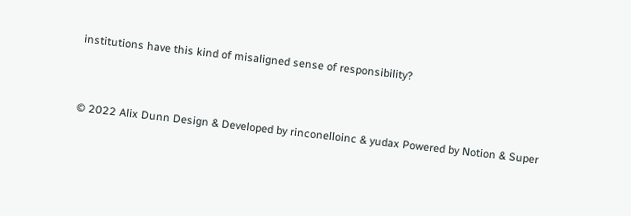institutions have this kind of misaligned sense of responsibility?



© 2022 Alix Dunn Design & Developed by rinconelloinc & yudax Powered by Notion & Super